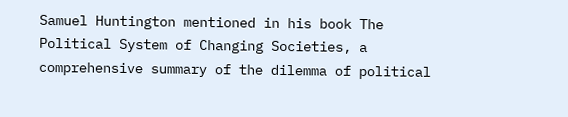Samuel Huntington mentioned in his book The Political System of Changing Societies, a comprehensive summary of the dilemma of political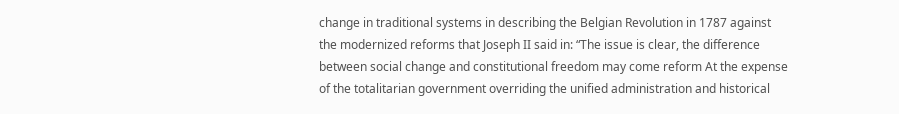change in traditional systems in describing the Belgian Revolution in 1787 against the modernized reforms that Joseph II said in: “The issue is clear, the difference between social change and constitutional freedom may come reform At the expense of the totalitarian government overriding the unified administration and historical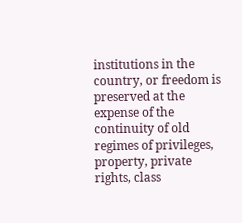institutions in the country, or freedom is preserved at the expense of the continuity of old regimes of privileges, property, private rights, class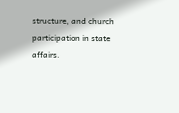structure, and church participation in state affairs.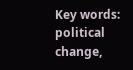Key words: political change,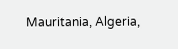Mauritania, Algeria,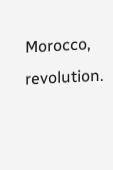Morocco, revolution.